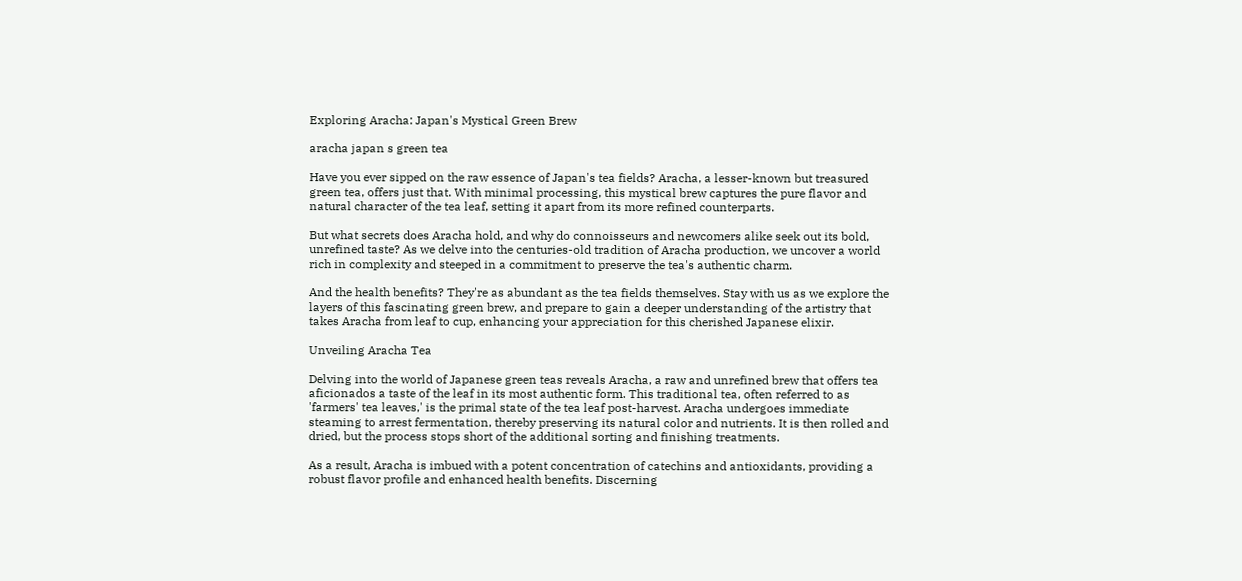Exploring Aracha: Japan's Mystical Green Brew

aracha japan s green tea

Have you ever sipped on the raw essence of Japan's tea fields? Aracha, a lesser-known but treasured green tea, offers just that. With minimal processing, this mystical brew captures the pure flavor and natural character of the tea leaf, setting it apart from its more refined counterparts.

But what secrets does Aracha hold, and why do connoisseurs and newcomers alike seek out its bold, unrefined taste? As we delve into the centuries-old tradition of Aracha production, we uncover a world rich in complexity and steeped in a commitment to preserve the tea's authentic charm.

And the health benefits? They're as abundant as the tea fields themselves. Stay with us as we explore the layers of this fascinating green brew, and prepare to gain a deeper understanding of the artistry that takes Aracha from leaf to cup, enhancing your appreciation for this cherished Japanese elixir.

Unveiling Aracha Tea

Delving into the world of Japanese green teas reveals Aracha, a raw and unrefined brew that offers tea aficionados a taste of the leaf in its most authentic form. This traditional tea, often referred to as 'farmers' tea leaves,' is the primal state of the tea leaf post-harvest. Aracha undergoes immediate steaming to arrest fermentation, thereby preserving its natural color and nutrients. It is then rolled and dried, but the process stops short of the additional sorting and finishing treatments.

As a result, Aracha is imbued with a potent concentration of catechins and antioxidants, providing a robust flavor profile and enhanced health benefits. Discerning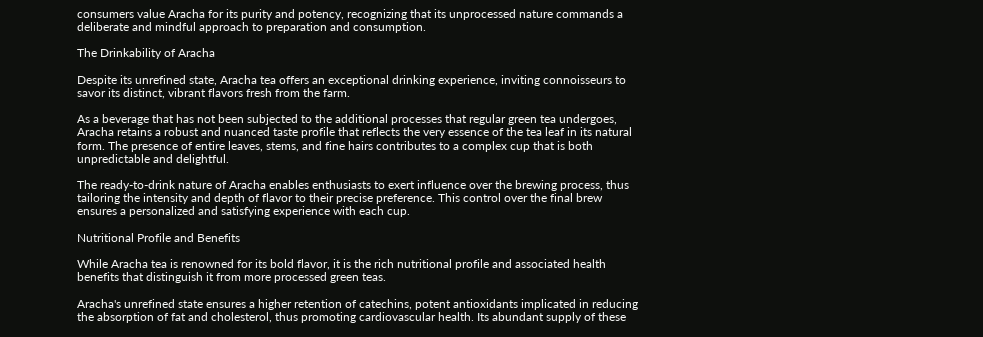consumers value Aracha for its purity and potency, recognizing that its unprocessed nature commands a deliberate and mindful approach to preparation and consumption.

The Drinkability of Aracha

Despite its unrefined state, Aracha tea offers an exceptional drinking experience, inviting connoisseurs to savor its distinct, vibrant flavors fresh from the farm.

As a beverage that has not been subjected to the additional processes that regular green tea undergoes, Aracha retains a robust and nuanced taste profile that reflects the very essence of the tea leaf in its natural form. The presence of entire leaves, stems, and fine hairs contributes to a complex cup that is both unpredictable and delightful.

The ready-to-drink nature of Aracha enables enthusiasts to exert influence over the brewing process, thus tailoring the intensity and depth of flavor to their precise preference. This control over the final brew ensures a personalized and satisfying experience with each cup.

Nutritional Profile and Benefits

While Aracha tea is renowned for its bold flavor, it is the rich nutritional profile and associated health benefits that distinguish it from more processed green teas.

Aracha's unrefined state ensures a higher retention of catechins, potent antioxidants implicated in reducing the absorption of fat and cholesterol, thus promoting cardiovascular health. Its abundant supply of these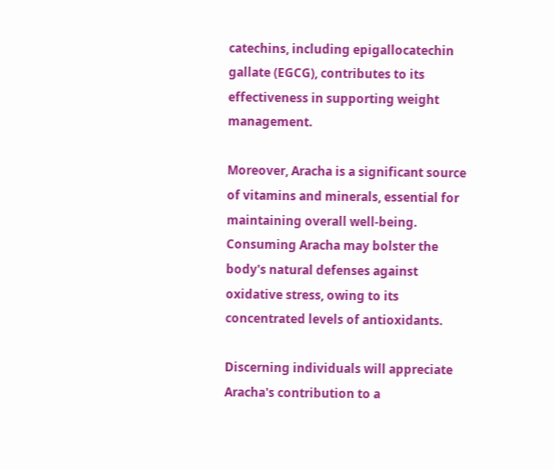catechins, including epigallocatechin gallate (EGCG), contributes to its effectiveness in supporting weight management.

Moreover, Aracha is a significant source of vitamins and minerals, essential for maintaining overall well-being. Consuming Aracha may bolster the body's natural defenses against oxidative stress, owing to its concentrated levels of antioxidants.

Discerning individuals will appreciate Aracha's contribution to a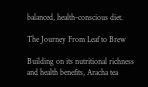balanced, health-conscious diet.

The Journey From Leaf to Brew

Building on its nutritional richness and health benefits, Aracha tea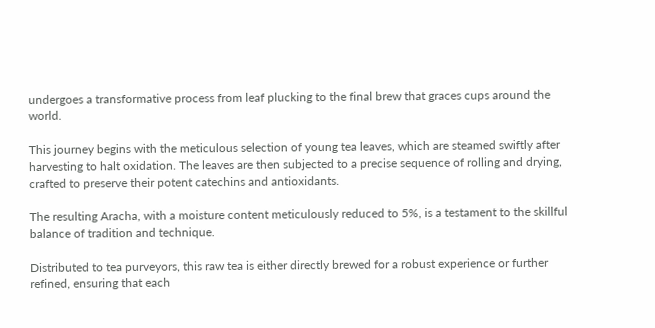undergoes a transformative process from leaf plucking to the final brew that graces cups around the world.

This journey begins with the meticulous selection of young tea leaves, which are steamed swiftly after harvesting to halt oxidation. The leaves are then subjected to a precise sequence of rolling and drying, crafted to preserve their potent catechins and antioxidants.

The resulting Aracha, with a moisture content meticulously reduced to 5%, is a testament to the skillful balance of tradition and technique.

Distributed to tea purveyors, this raw tea is either directly brewed for a robust experience or further refined, ensuring that each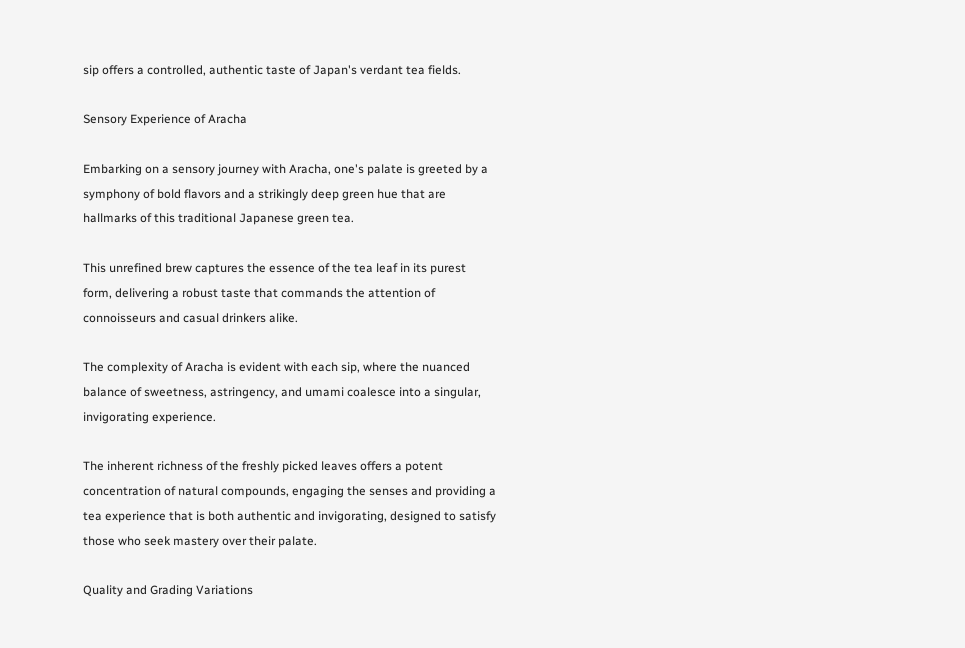sip offers a controlled, authentic taste of Japan's verdant tea fields.

Sensory Experience of Aracha

Embarking on a sensory journey with Aracha, one's palate is greeted by a symphony of bold flavors and a strikingly deep green hue that are hallmarks of this traditional Japanese green tea.

This unrefined brew captures the essence of the tea leaf in its purest form, delivering a robust taste that commands the attention of connoisseurs and casual drinkers alike.

The complexity of Aracha is evident with each sip, where the nuanced balance of sweetness, astringency, and umami coalesce into a singular, invigorating experience.

The inherent richness of the freshly picked leaves offers a potent concentration of natural compounds, engaging the senses and providing a tea experience that is both authentic and invigorating, designed to satisfy those who seek mastery over their palate.

Quality and Grading Variations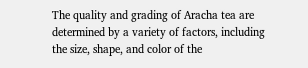The quality and grading of Aracha tea are determined by a variety of factors, including the size, shape, and color of the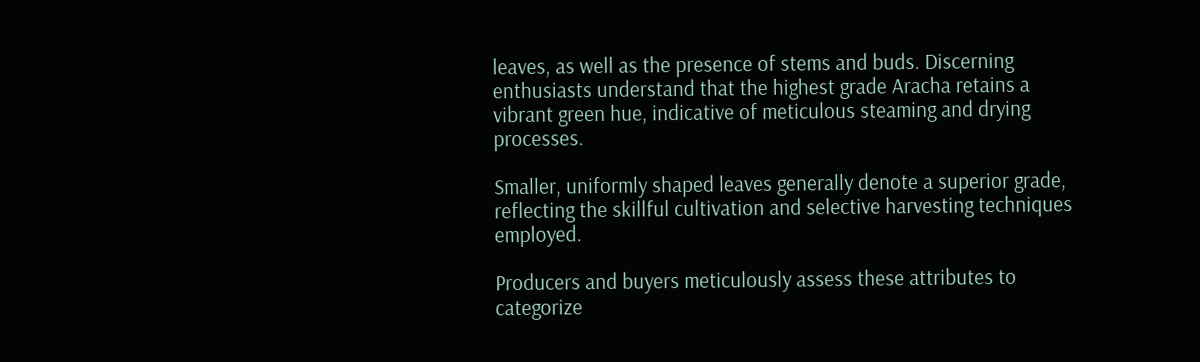leaves, as well as the presence of stems and buds. Discerning enthusiasts understand that the highest grade Aracha retains a vibrant green hue, indicative of meticulous steaming and drying processes.

Smaller, uniformly shaped leaves generally denote a superior grade, reflecting the skillful cultivation and selective harvesting techniques employed.

Producers and buyers meticulously assess these attributes to categorize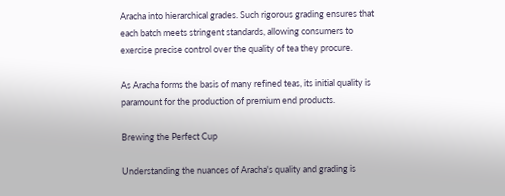Aracha into hierarchical grades. Such rigorous grading ensures that each batch meets stringent standards, allowing consumers to exercise precise control over the quality of tea they procure.

As Aracha forms the basis of many refined teas, its initial quality is paramount for the production of premium end products.

Brewing the Perfect Cup

Understanding the nuances of Aracha's quality and grading is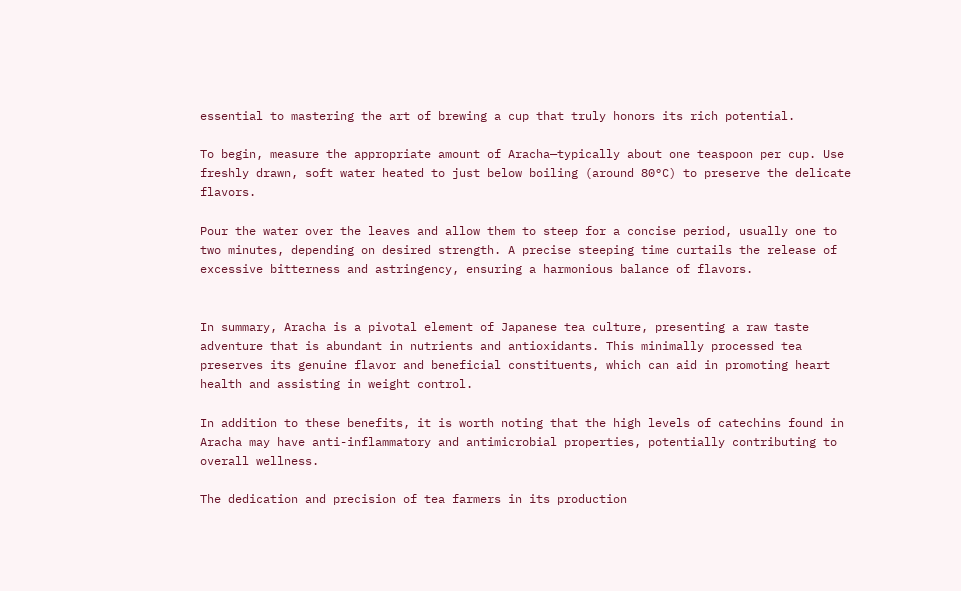essential to mastering the art of brewing a cup that truly honors its rich potential.

To begin, measure the appropriate amount of Aracha—typically about one teaspoon per cup. Use freshly drawn, soft water heated to just below boiling (around 80°C) to preserve the delicate flavors.

Pour the water over the leaves and allow them to steep for a concise period, usually one to two minutes, depending on desired strength. A precise steeping time curtails the release of excessive bitterness and astringency, ensuring a harmonious balance of flavors.


In summary, Aracha is a pivotal element of Japanese tea culture, presenting a raw taste adventure that is abundant in nutrients and antioxidants. This minimally processed tea preserves its genuine flavor and beneficial constituents, which can aid in promoting heart health and assisting in weight control.

In addition to these benefits, it is worth noting that the high levels of catechins found in Aracha may have anti-inflammatory and antimicrobial properties, potentially contributing to overall wellness.

The dedication and precision of tea farmers in its production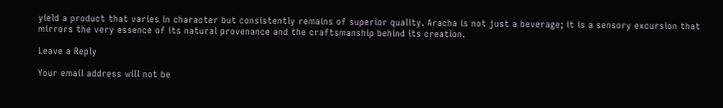yield a product that varies in character but consistently remains of superior quality. Aracha is not just a beverage; it is a sensory excursion that mirrors the very essence of its natural provenance and the craftsmanship behind its creation.

Leave a Reply

Your email address will not be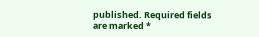published. Required fields are marked *